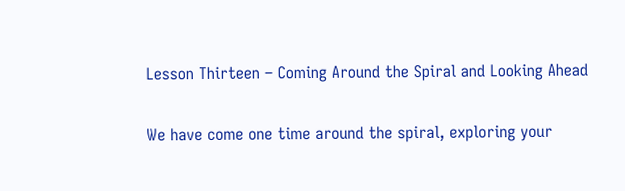Lesson Thirteen – Coming Around the Spiral and Looking Ahead

We have come one time around the spiral, exploring your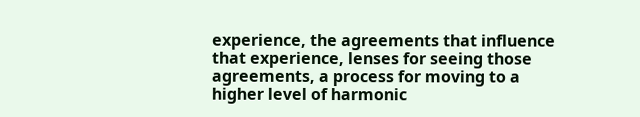experience, the agreements that influence that experience, lenses for seeing those agreements, a process for moving to a higher level of harmonic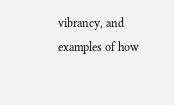vibrancy, and examples of how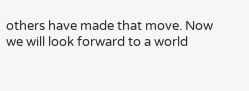others have made that move. Now we will look forward to a world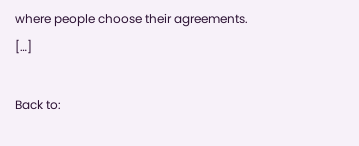where people choose their agreements. […]

Back to: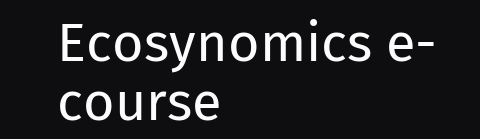Ecosynomics e-course